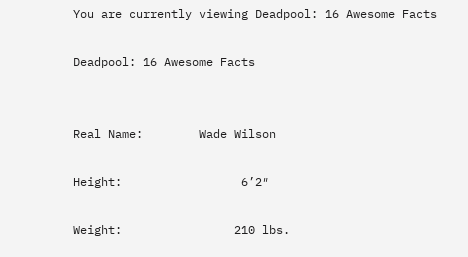You are currently viewing Deadpool: 16 Awesome Facts

Deadpool: 16 Awesome Facts


Real Name:        Wade Wilson

Height:                 6’2″

Weight:                210 lbs.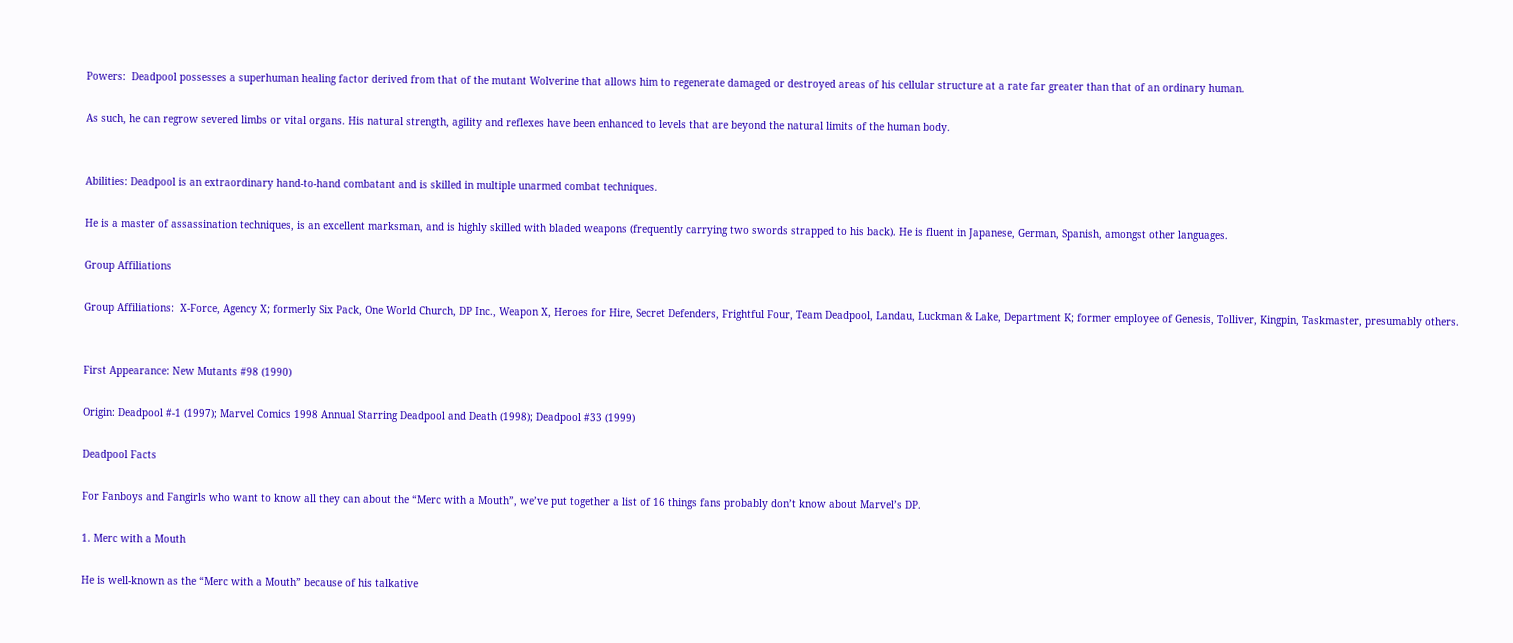Powers:  Deadpool possesses a superhuman healing factor derived from that of the mutant Wolverine that allows him to regenerate damaged or destroyed areas of his cellular structure at a rate far greater than that of an ordinary human.

As such, he can regrow severed limbs or vital organs. His natural strength, agility and reflexes have been enhanced to levels that are beyond the natural limits of the human body.


Abilities: Deadpool is an extraordinary hand-to-hand combatant and is skilled in multiple unarmed combat techniques.

He is a master of assassination techniques, is an excellent marksman, and is highly skilled with bladed weapons (frequently carrying two swords strapped to his back). He is fluent in Japanese, German, Spanish, amongst other languages.

Group Affiliations

Group Affiliations:  X-Force, Agency X; formerly Six Pack, One World Church, DP Inc., Weapon X, Heroes for Hire, Secret Defenders, Frightful Four, Team Deadpool, Landau, Luckman & Lake, Department K; former employee of Genesis, Tolliver, Kingpin, Taskmaster, presumably others.


First Appearance: New Mutants #98 (1990)

Origin: Deadpool #-1 (1997); Marvel Comics 1998 Annual Starring Deadpool and Death (1998); Deadpool #33 (1999)

Deadpool Facts

For Fanboys and Fangirls who want to know all they can about the “Merc with a Mouth”, we’ve put together a list of 16 things fans probably don’t know about Marvel’s DP.

1. Merc with a Mouth

He is well-known as the “Merc with a Mouth” because of his talkative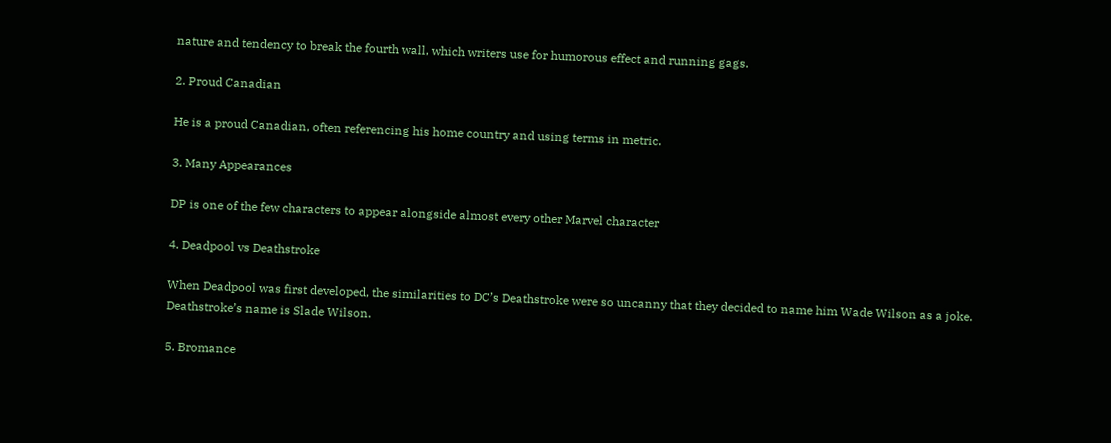nature and tendency to break the fourth wall, which writers use for humorous effect and running gags.

2. Proud Canadian

He is a proud Canadian, often referencing his home country and using terms in metric.

3. Many Appearances

DP is one of the few characters to appear alongside almost every other Marvel character

4. Deadpool vs Deathstroke

When Deadpool was first developed, the similarities to DC’s Deathstroke were so uncanny that they decided to name him Wade Wilson as a joke. Deathstroke’s name is Slade Wilson.

5. Bromance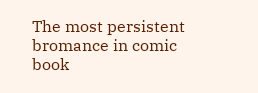The most persistent bromance in comic book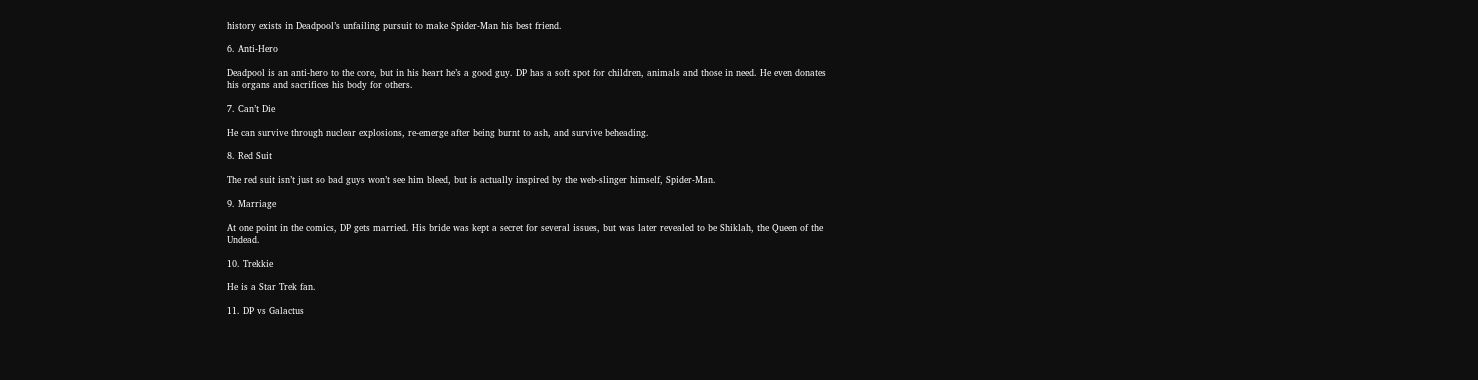history exists in Deadpool’s unfailing pursuit to make Spider-Man his best friend.

6. Anti-Hero

Deadpool is an anti-hero to the core, but in his heart he’s a good guy. DP has a soft spot for children, animals and those in need. He even donates his organs and sacrifices his body for others.

7. Can’t Die

He can survive through nuclear explosions, re-emerge after being burnt to ash, and survive beheading.

8. Red Suit

The red suit isn’t just so bad guys won’t see him bleed, but is actually inspired by the web-slinger himself, Spider-Man.

9. Marriage

At one point in the comics, DP gets married. His bride was kept a secret for several issues, but was later revealed to be Shiklah, the Queen of the Undead.

10. Trekkie

He is a Star Trek fan.

11. DP vs Galactus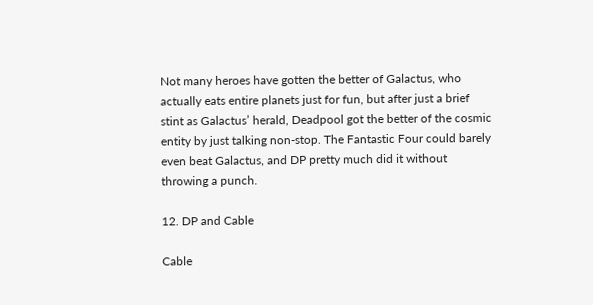Not many heroes have gotten the better of Galactus, who actually eats entire planets just for fun, but after just a brief stint as Galactus’ herald, Deadpool got the better of the cosmic entity by just talking non-stop. The Fantastic Four could barely even beat Galactus, and DP pretty much did it without throwing a punch.

12. DP and Cable

Cable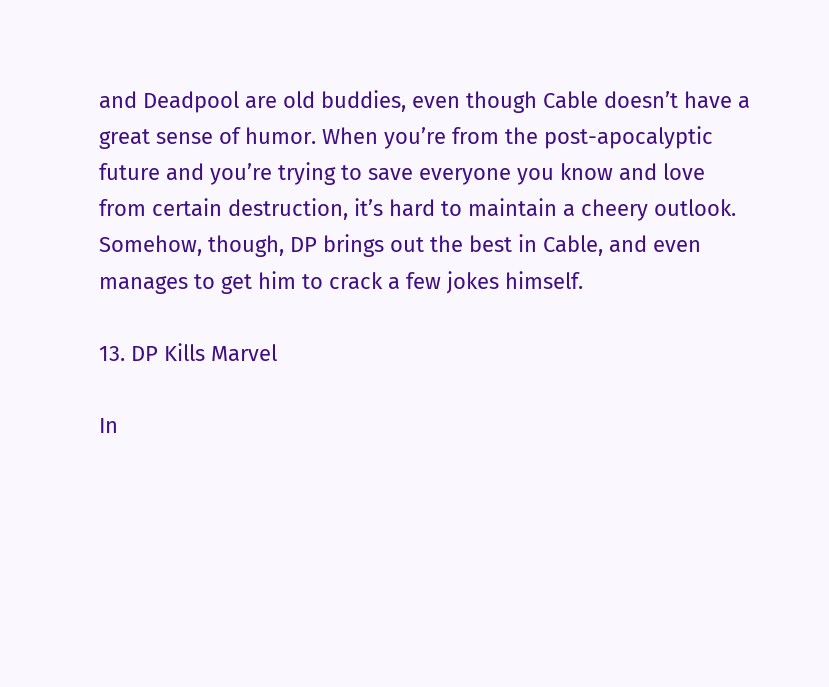and Deadpool are old buddies, even though Cable doesn’t have a great sense of humor. When you’re from the post-apocalyptic future and you’re trying to save everyone you know and love from certain destruction, it’s hard to maintain a cheery outlook. Somehow, though, DP brings out the best in Cable, and even manages to get him to crack a few jokes himself.

13. DP Kills Marvel

In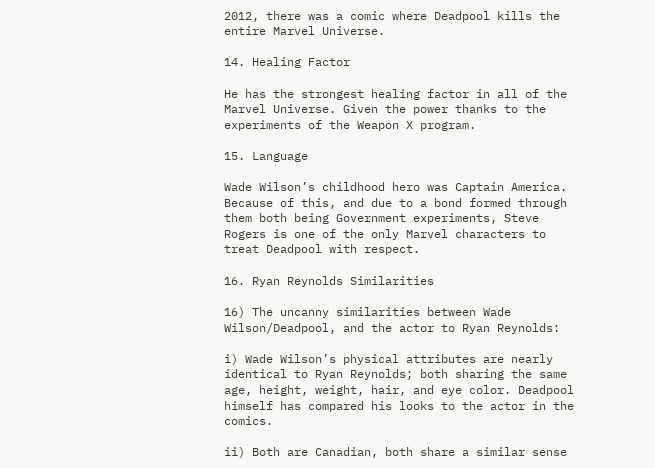2012, there was a comic where Deadpool kills the entire Marvel Universe.

14. Healing Factor

He has the strongest healing factor in all of the Marvel Universe. Given the power thanks to the experiments of the Weapon X program.

15. Language

Wade Wilson’s childhood hero was Captain America. Because of this, and due to a bond formed through them both being Government experiments, Steve Rogers is one of the only Marvel characters to treat Deadpool with respect.

16. Ryan Reynolds Similarities

16) The uncanny similarities between Wade Wilson/Deadpool, and the actor to Ryan Reynolds:

i) Wade Wilson’s physical attributes are nearly identical to Ryan Reynolds; both sharing the same age, height, weight, hair, and eye color. Deadpool himself has compared his looks to the actor in the comics.

ii) Both are Canadian, both share a similar sense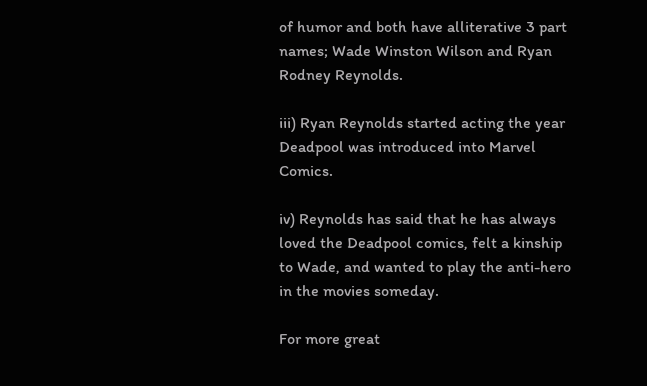of humor and both have alliterative 3 part names; Wade Winston Wilson and Ryan Rodney Reynolds.

iii) Ryan Reynolds started acting the year Deadpool was introduced into Marvel Comics.

iv) Reynolds has said that he has always loved the Deadpool comics, felt a kinship to Wade, and wanted to play the anti-hero in the movies someday.

For more great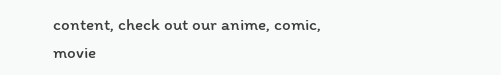content, check out our anime, comic, movie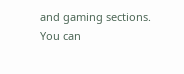and gaming sections. You can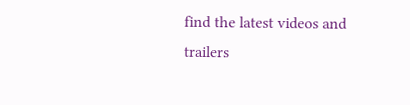find the latest videos and trailers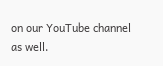on our YouTube channel as well.